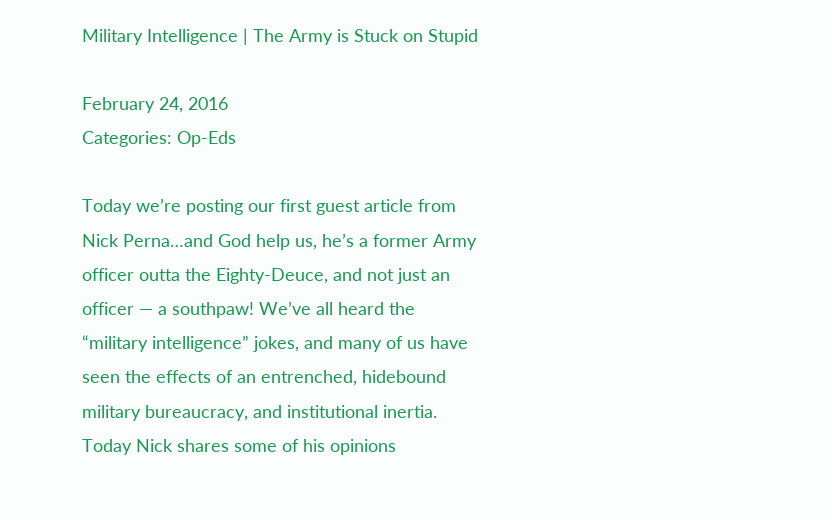Military Intelligence | The Army is Stuck on Stupid

February 24, 2016
Categories: Op-Eds

Today we’re posting our first guest article from Nick Perna…and God help us, he’s a former Army officer outta the Eighty-Deuce, and not just an officer — a southpaw! We’ve all heard the “military intelligence” jokes, and many of us have seen the effects of an entrenched, hidebound military bureaucracy, and institutional inertia. Today Nick shares some of his opinions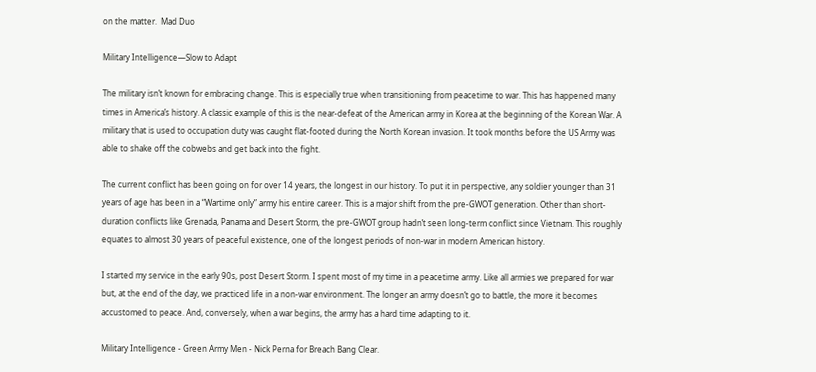on the matter.  Mad Duo

Military Intelligence—Slow to Adapt

The military isn’t known for embracing change. This is especially true when transitioning from peacetime to war. This has happened many times in America’s history. A classic example of this is the near-defeat of the American army in Korea at the beginning of the Korean War. A military that is used to occupation duty was caught flat-footed during the North Korean invasion. It took months before the US Army was able to shake off the cobwebs and get back into the fight.

The current conflict has been going on for over 14 years, the longest in our history. To put it in perspective, any soldier younger than 31 years of age has been in a “Wartime only” army his entire career. This is a major shift from the pre-GWOT generation. Other than short-duration conflicts like Grenada, Panama and Desert Storm, the pre-GWOT group hadn’t seen long-term conflict since Vietnam. This roughly equates to almost 30 years of peaceful existence, one of the longest periods of non-war in modern American history.

I started my service in the early 90s, post Desert Storm. I spent most of my time in a peacetime army. Like all armies we prepared for war but, at the end of the day, we practiced life in a non-war environment. The longer an army doesn’t go to battle, the more it becomes accustomed to peace. And, conversely, when a war begins, the army has a hard time adapting to it.

Military Intelligence - Green Army Men - Nick Perna for Breach Bang Clear.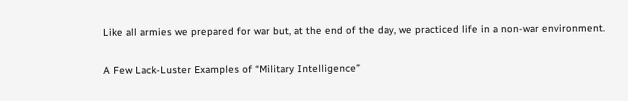Like all armies we prepared for war but, at the end of the day, we practiced life in a non-war environment.

A Few Lack-Luster Examples of “Military Intelligence”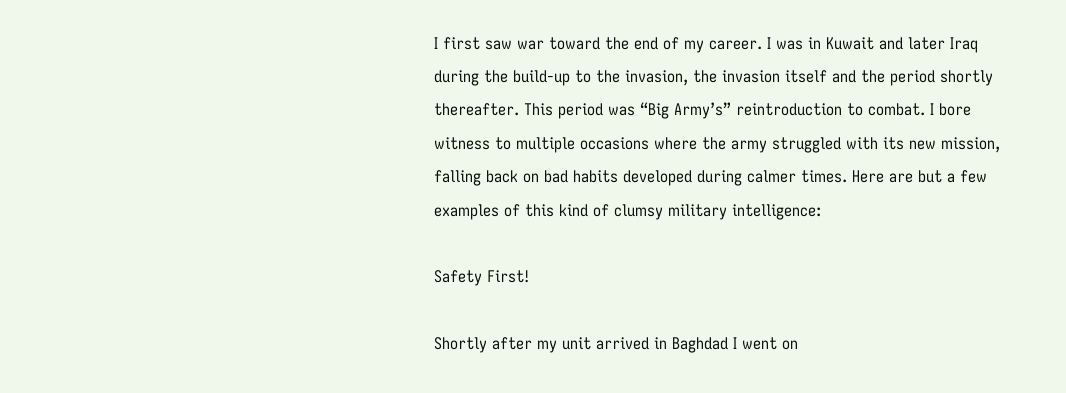I first saw war toward the end of my career. I was in Kuwait and later Iraq during the build-up to the invasion, the invasion itself and the period shortly thereafter. This period was “Big Army’s” reintroduction to combat. I bore witness to multiple occasions where the army struggled with its new mission, falling back on bad habits developed during calmer times. Here are but a few examples of this kind of clumsy military intelligence:

Safety First!

Shortly after my unit arrived in Baghdad I went on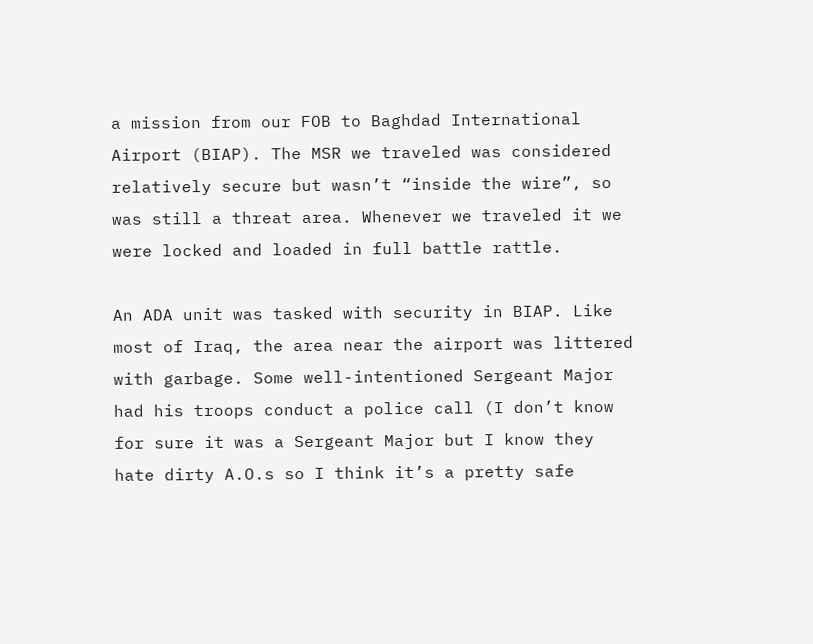a mission from our FOB to Baghdad International Airport (BIAP). The MSR we traveled was considered relatively secure but wasn’t “inside the wire”, so was still a threat area. Whenever we traveled it we were locked and loaded in full battle rattle.

An ADA unit was tasked with security in BIAP. Like most of Iraq, the area near the airport was littered with garbage. Some well-intentioned Sergeant Major had his troops conduct a police call (I don’t know for sure it was a Sergeant Major but I know they hate dirty A.O.s so I think it’s a pretty safe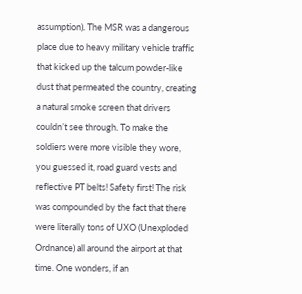assumption). The MSR was a dangerous place due to heavy military vehicle traffic that kicked up the talcum powder-like dust that permeated the country, creating a natural smoke screen that drivers couldn’t see through. To make the soldiers were more visible they wore, you guessed it, road guard vests and reflective PT belts! Safety first! The risk was compounded by the fact that there were literally tons of UXO (Unexploded Ordnance) all around the airport at that time. One wonders, if an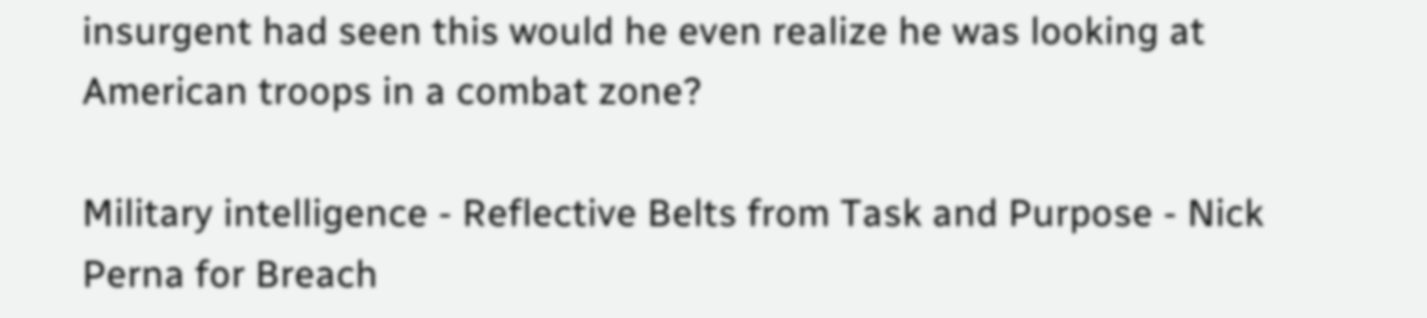insurgent had seen this would he even realize he was looking at American troops in a combat zone?

Military intelligence - Reflective Belts from Task and Purpose - Nick Perna for Breach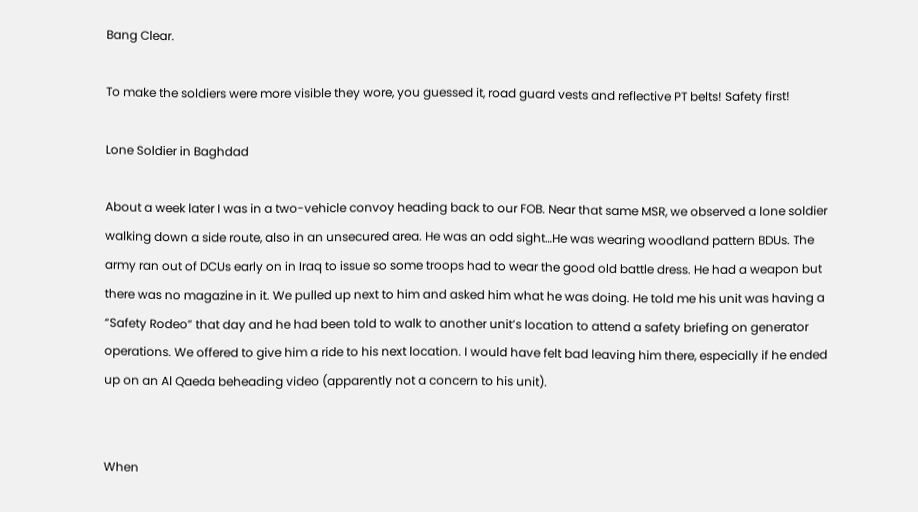Bang Clear.

To make the soldiers were more visible they wore, you guessed it, road guard vests and reflective PT belts! Safety first!

Lone Soldier in Baghdad

About a week later I was in a two-vehicle convoy heading back to our FOB. Near that same MSR, we observed a lone soldier walking down a side route, also in an unsecured area. He was an odd sight…He was wearing woodland pattern BDUs. The army ran out of DCUs early on in Iraq to issue so some troops had to wear the good old battle dress. He had a weapon but there was no magazine in it. We pulled up next to him and asked him what he was doing. He told me his unit was having a “Safety Rodeo” that day and he had been told to walk to another unit’s location to attend a safety briefing on generator operations. We offered to give him a ride to his next location. I would have felt bad leaving him there, especially if he ended up on an Al Qaeda beheading video (apparently not a concern to his unit).


When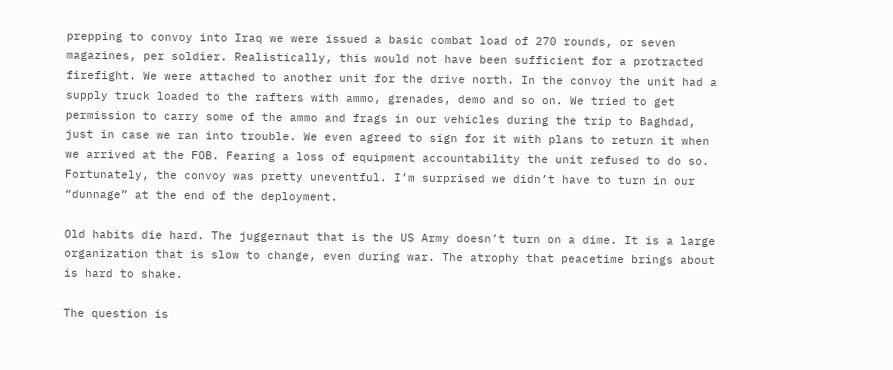prepping to convoy into Iraq we were issued a basic combat load of 270 rounds, or seven magazines, per soldier. Realistically, this would not have been sufficient for a protracted firefight. We were attached to another unit for the drive north. In the convoy the unit had a supply truck loaded to the rafters with ammo, grenades, demo and so on. We tried to get permission to carry some of the ammo and frags in our vehicles during the trip to Baghdad, just in case we ran into trouble. We even agreed to sign for it with plans to return it when we arrived at the FOB. Fearing a loss of equipment accountability the unit refused to do so. Fortunately, the convoy was pretty uneventful. I’m surprised we didn’t have to turn in our “dunnage” at the end of the deployment.

Old habits die hard. The juggernaut that is the US Army doesn’t turn on a dime. It is a large organization that is slow to change, even during war. The atrophy that peacetime brings about is hard to shake.

The question is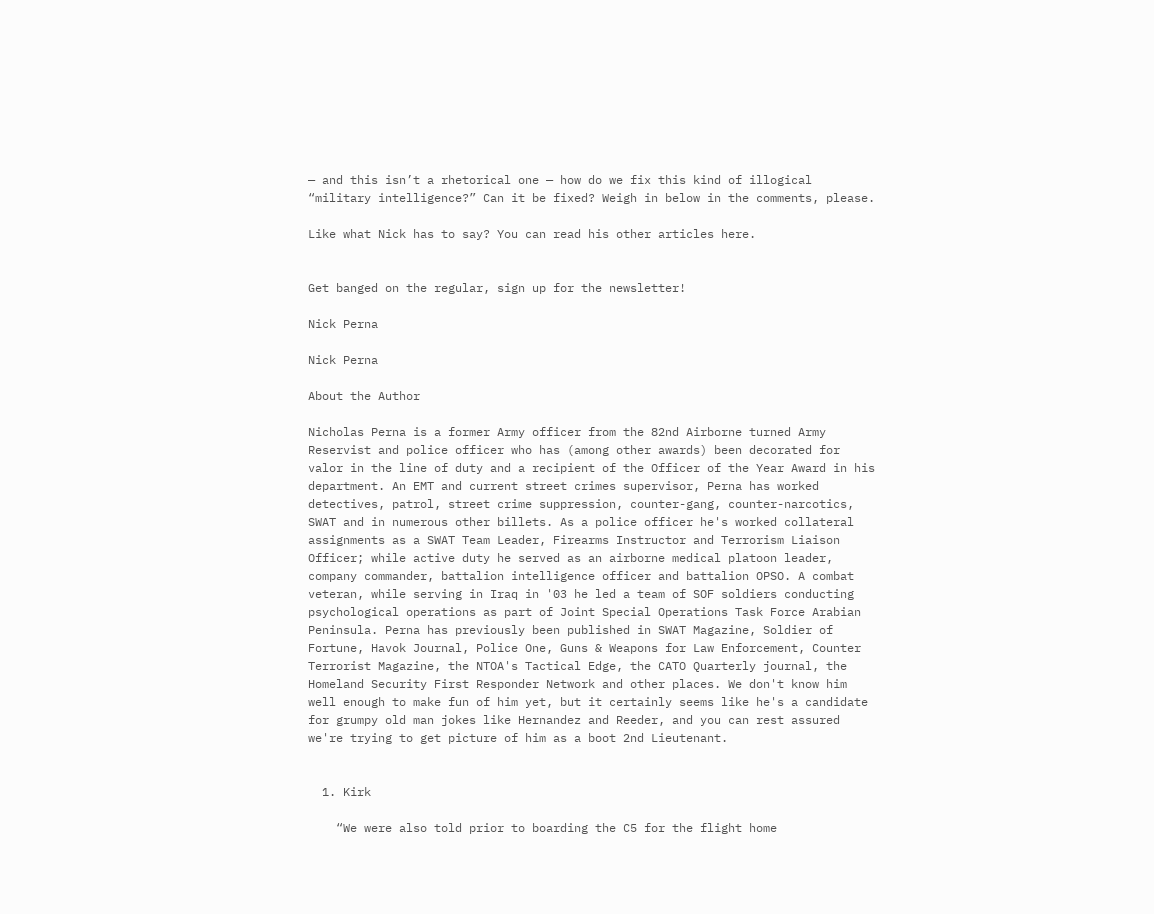— and this isn’t a rhetorical one — how do we fix this kind of illogical “military intelligence?” Can it be fixed? Weigh in below in the comments, please.

Like what Nick has to say? You can read his other articles here.


Get banged on the regular, sign up for the newsletter!

Nick Perna

Nick Perna

About the Author

Nicholas Perna is a former Army officer from the 82nd Airborne turned Army Reservist and police officer who has (among other awards) been decorated for valor in the line of duty and a recipient of the Officer of the Year Award in his department. An EMT and current street crimes supervisor, Perna has worked detectives, patrol, street crime suppression, counter-gang, counter-narcotics, SWAT and in numerous other billets. As a police officer he's worked collateral assignments as a SWAT Team Leader, Firearms Instructor and Terrorism Liaison Officer; while active duty he served as an airborne medical platoon leader, company commander, battalion intelligence officer and battalion OPSO. A combat veteran, while serving in Iraq in '03 he led a team of SOF soldiers conducting psychological operations as part of Joint Special Operations Task Force Arabian Peninsula. Perna has previously been published in SWAT Magazine, Soldier of Fortune, Havok Journal, Police One, Guns & Weapons for Law Enforcement, Counter Terrorist Magazine, the NTOA's Tactical Edge, the CATO Quarterly journal, the Homeland Security First Responder Network and other places. We don't know him well enough to make fun of him yet, but it certainly seems like he's a candidate for grumpy old man jokes like Hernandez and Reeder, and you can rest assured we're trying to get picture of him as a boot 2nd Lieutenant.


  1. Kirk

    “We were also told prior to boarding the C5 for the flight home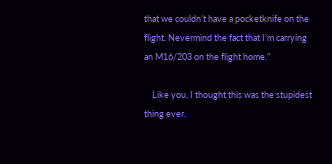that we couldn’t have a pocketknife on the flight. Nevermind the fact that I’m carrying an M16/203 on the flight home.”

    Like you, I thought this was the stupidest thing ever.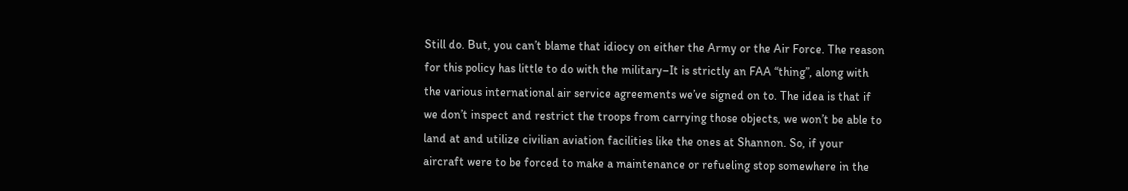Still do. But, you can’t blame that idiocy on either the Army or the Air Force. The reason for this policy has little to do with the military–It is strictly an FAA “thing”, along with the various international air service agreements we’ve signed on to. The idea is that if we don’t inspect and restrict the troops from carrying those objects, we won’t be able to land at and utilize civilian aviation facilities like the ones at Shannon. So, if your aircraft were to be forced to make a maintenance or refueling stop somewhere in the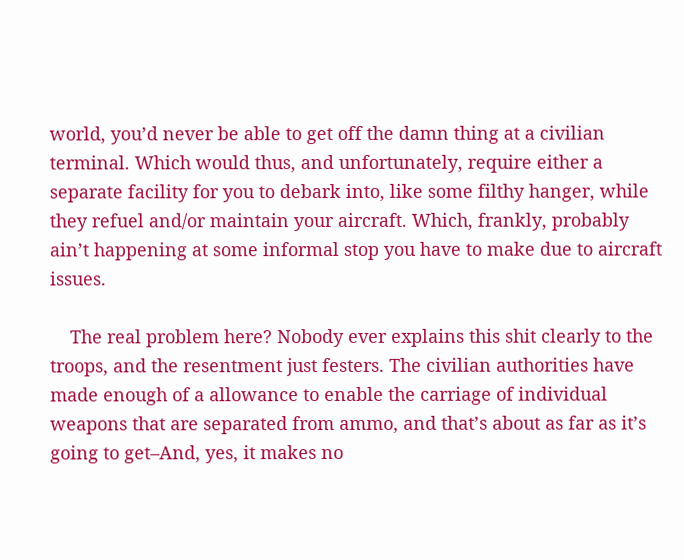world, you’d never be able to get off the damn thing at a civilian terminal. Which would thus, and unfortunately, require either a separate facility for you to debark into, like some filthy hanger, while they refuel and/or maintain your aircraft. Which, frankly, probably ain’t happening at some informal stop you have to make due to aircraft issues.

    The real problem here? Nobody ever explains this shit clearly to the troops, and the resentment just festers. The civilian authorities have made enough of a allowance to enable the carriage of individual weapons that are separated from ammo, and that’s about as far as it’s going to get–And, yes, it makes no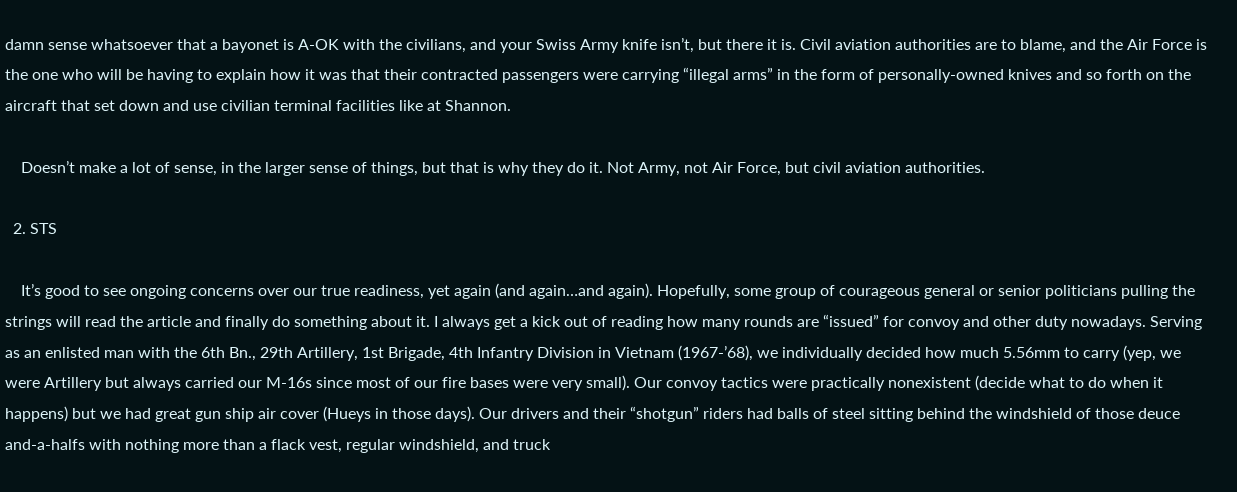damn sense whatsoever that a bayonet is A-OK with the civilians, and your Swiss Army knife isn’t, but there it is. Civil aviation authorities are to blame, and the Air Force is the one who will be having to explain how it was that their contracted passengers were carrying “illegal arms” in the form of personally-owned knives and so forth on the aircraft that set down and use civilian terminal facilities like at Shannon.

    Doesn’t make a lot of sense, in the larger sense of things, but that is why they do it. Not Army, not Air Force, but civil aviation authorities.

  2. STS

    It’s good to see ongoing concerns over our true readiness, yet again (and again…and again). Hopefully, some group of courageous general or senior politicians pulling the strings will read the article and finally do something about it. I always get a kick out of reading how many rounds are “issued” for convoy and other duty nowadays. Serving as an enlisted man with the 6th Bn., 29th Artillery, 1st Brigade, 4th Infantry Division in Vietnam (1967-’68), we individually decided how much 5.56mm to carry (yep, we were Artillery but always carried our M-16s since most of our fire bases were very small). Our convoy tactics were practically nonexistent (decide what to do when it happens) but we had great gun ship air cover (Hueys in those days). Our drivers and their “shotgun” riders had balls of steel sitting behind the windshield of those deuce and-a-halfs with nothing more than a flack vest, regular windshield, and truck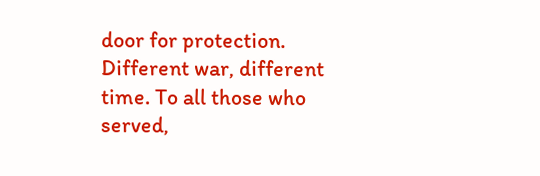door for protection. Different war, different time. To all those who served,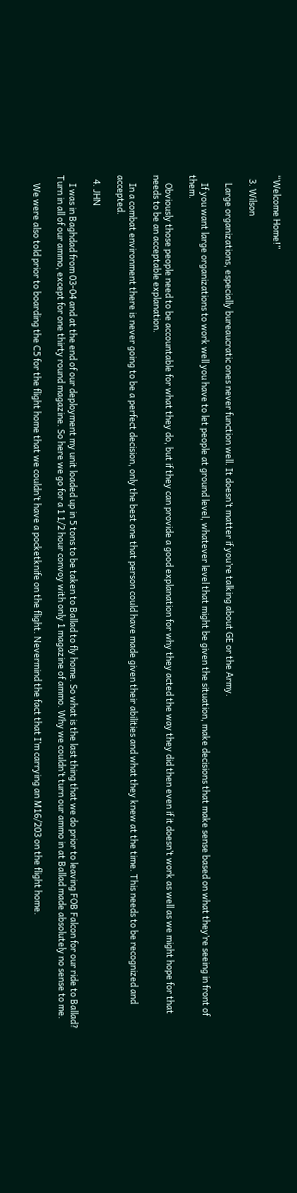“Welcome Home!”

  3. Wilson

    Large organizations, especially bureaucratic ones never function well. It doesn’t matter if you’re talking about GE or the Army.

    If you want large organizations to work well you have to let people at ground level, whatever level that might be given the situation, make decisions that make sense based on what they’re seeing in front of them.

    Obviously those people need to be accountable for what they do, but if they can provide a good explanation for why they acted the way they did then even if it doesn’t work as well as we might hope for that needs to be an acceptable explanation.

    In a combat environment there is never going to be a perfect decision, only the best one that person could have made given their abilities and what they knew at the time. This needs to be recognized and accepted.

  4. JHN

    I was in Baghdad from 03-04 and at the end of our deployment my unit loaded up in 5 tons to be taken to Ballad to fly home. So what is the last thing that we do prior to leaving FOB Falcon for our ride to Ballad? Turn in all of our ammo, except for one thirty round magazine. So here we go for a 1 1/2 hour convoy with only 1 magazine of ammo. Why we couldn’t turn our ammo in at Ballad made absolutely no sense to me.

    We were also told prior to boarding the C5 for the flight home that we couldn’t have a pocketknife on the flight. Nevermind the fact that I’m carrying an M16/203 on the flight home.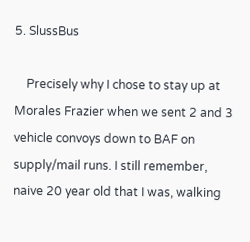5. SlussBus

    Precisely why I chose to stay up at Morales Frazier when we sent 2 and 3 vehicle convoys down to BAF on supply/mail runs. I still remember, naive 20 year old that I was, walking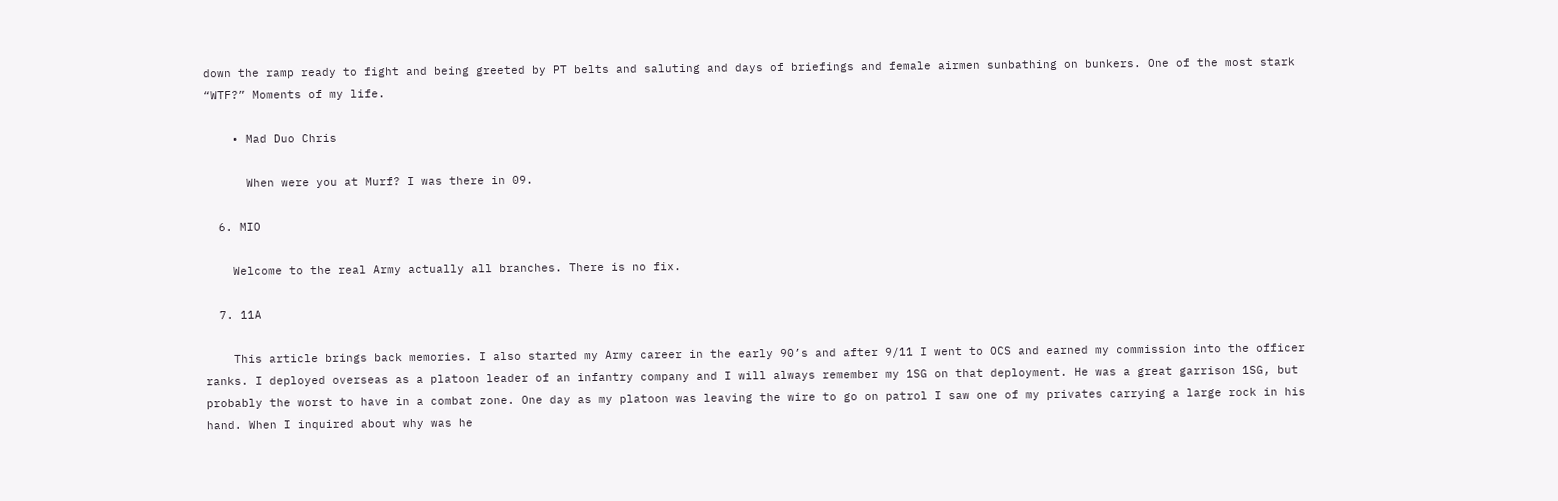down the ramp ready to fight and being greeted by PT belts and saluting and days of briefings and female airmen sunbathing on bunkers. One of the most stark “WTF?” Moments of my life.

    • Mad Duo Chris

      When were you at Murf? I was there in 09.

  6. MIO

    Welcome to the real Army actually all branches. There is no fix.

  7. 11A

    This article brings back memories. I also started my Army career in the early 90’s and after 9/11 I went to OCS and earned my commission into the officer ranks. I deployed overseas as a platoon leader of an infantry company and I will always remember my 1SG on that deployment. He was a great garrison 1SG, but probably the worst to have in a combat zone. One day as my platoon was leaving the wire to go on patrol I saw one of my privates carrying a large rock in his hand. When I inquired about why was he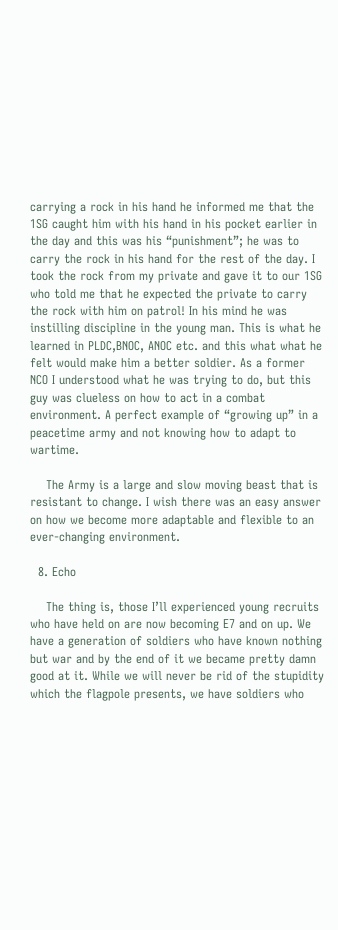carrying a rock in his hand he informed me that the 1SG caught him with his hand in his pocket earlier in the day and this was his “punishment”; he was to carry the rock in his hand for the rest of the day. I took the rock from my private and gave it to our 1SG who told me that he expected the private to carry the rock with him on patrol! In his mind he was instilling discipline in the young man. This is what he learned in PLDC,BNOC, ANOC etc. and this what what he felt would make him a better soldier. As a former NCO I understood what he was trying to do, but this guy was clueless on how to act in a combat environment. A perfect example of “growing up” in a peacetime army and not knowing how to adapt to wartime.

    The Army is a large and slow moving beast that is resistant to change. I wish there was an easy answer on how we become more adaptable and flexible to an ever-changing environment.

  8. Echo

    The thing is, those I’ll experienced young recruits who have held on are now becoming E7 and on up. We have a generation of soldiers who have known nothing but war and by the end of it we became pretty damn good at it. While we will never be rid of the stupidity which the flagpole presents, we have soldiers who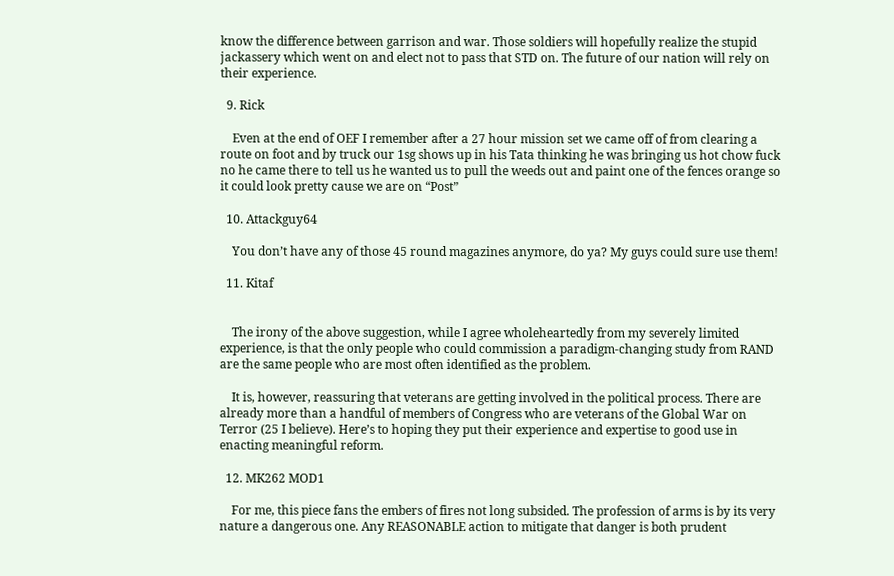know the difference between garrison and war. Those soldiers will hopefully realize the stupid jackassery which went on and elect not to pass that STD on. The future of our nation will rely on their experience.

  9. Rick

    Even at the end of OEF I remember after a 27 hour mission set we came off of from clearing a route on foot and by truck our 1sg shows up in his Tata thinking he was bringing us hot chow fuck no he came there to tell us he wanted us to pull the weeds out and paint one of the fences orange so it could look pretty cause we are on “Post”

  10. Attackguy64

    You don’t have any of those 45 round magazines anymore, do ya? My guys could sure use them!

  11. Kitaf


    The irony of the above suggestion, while I agree wholeheartedly from my severely limited experience, is that the only people who could commission a paradigm-changing study from RAND are the same people who are most often identified as the problem.

    It is, however, reassuring that veterans are getting involved in the political process. There are already more than a handful of members of Congress who are veterans of the Global War on Terror (25 I believe). Here’s to hoping they put their experience and expertise to good use in enacting meaningful reform.

  12. MK262 MOD1

    For me, this piece fans the embers of fires not long subsided. The profession of arms is by its very nature a dangerous one. Any REASONABLE action to mitigate that danger is both prudent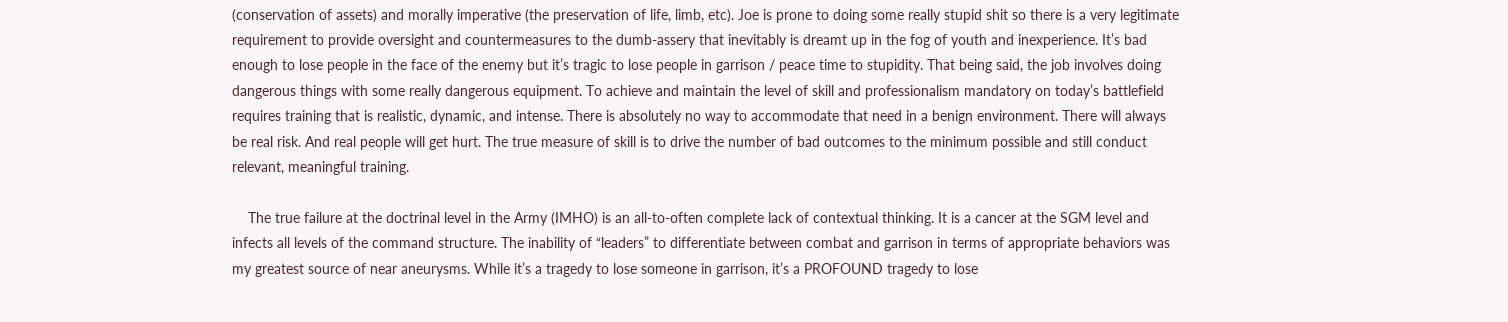(conservation of assets) and morally imperative (the preservation of life, limb, etc). Joe is prone to doing some really stupid shit so there is a very legitimate requirement to provide oversight and countermeasures to the dumb-assery that inevitably is dreamt up in the fog of youth and inexperience. It’s bad enough to lose people in the face of the enemy but it’s tragic to lose people in garrison / peace time to stupidity. That being said, the job involves doing dangerous things with some really dangerous equipment. To achieve and maintain the level of skill and professionalism mandatory on today’s battlefield requires training that is realistic, dynamic, and intense. There is absolutely no way to accommodate that need in a benign environment. There will always be real risk. And real people will get hurt. The true measure of skill is to drive the number of bad outcomes to the minimum possible and still conduct relevant, meaningful training.

    The true failure at the doctrinal level in the Army (IMHO) is an all-to-often complete lack of contextual thinking. It is a cancer at the SGM level and infects all levels of the command structure. The inability of “leaders” to differentiate between combat and garrison in terms of appropriate behaviors was my greatest source of near aneurysms. While it’s a tragedy to lose someone in garrison, it’s a PROFOUND tragedy to lose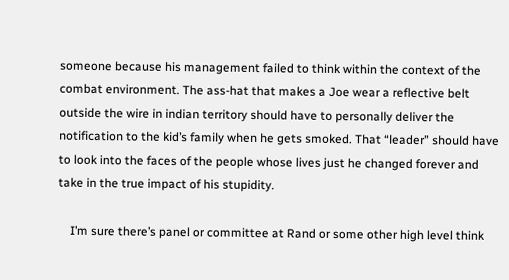someone because his management failed to think within the context of the combat environment. The ass-hat that makes a Joe wear a reflective belt outside the wire in indian territory should have to personally deliver the notification to the kid’s family when he gets smoked. That “leader” should have to look into the faces of the people whose lives just he changed forever and take in the true impact of his stupidity.

    I’m sure there’s panel or committee at Rand or some other high level think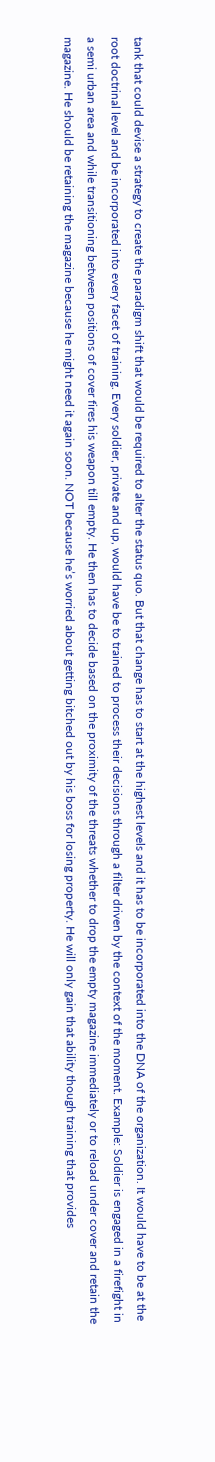tank that could devise a strategy to create the paradigm shift that would be required to alter the status quo. But that change has to start at the highest levels and it has to be incorporated into the DNA of the organization. It would have to be at the root doctrinal level and be incorporated into every facet of training. Every soldier, private and up, would have be to trained to process their decisions through a filter driven by the context of the moment. Example: Soldier is engaged in a firefight in a semi urban area and while transitioning between positions of cover fires his weapon till empty. He then has to decide based on the proximity of the threats whether to drop the empty magazine immediately or to reload under cover and retain the magazine. He should be retaining the magazine because he might need it again soon. NOT because he’s worried about getting bitched out by his boss for losing property. He will only gain that ability though training that provides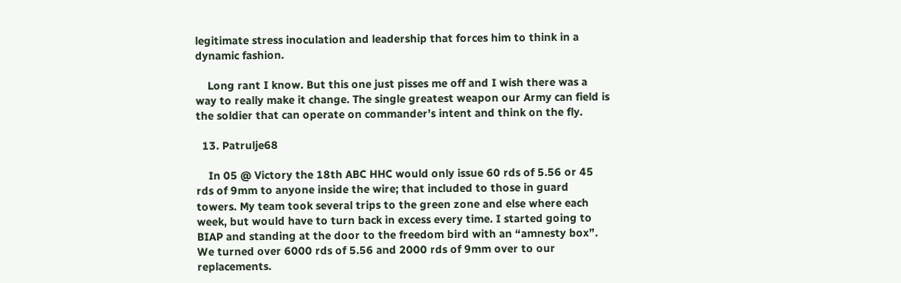legitimate stress inoculation and leadership that forces him to think in a dynamic fashion.

    Long rant I know. But this one just pisses me off and I wish there was a way to really make it change. The single greatest weapon our Army can field is the soldier that can operate on commander’s intent and think on the fly.

  13. Patrulje68

    In 05 @ Victory the 18th ABC HHC would only issue 60 rds of 5.56 or 45 rds of 9mm to anyone inside the wire; that included to those in guard towers. My team took several trips to the green zone and else where each week, but would have to turn back in excess every time. I started going to BIAP and standing at the door to the freedom bird with an “amnesty box”. We turned over 6000 rds of 5.56 and 2000 rds of 9mm over to our replacements.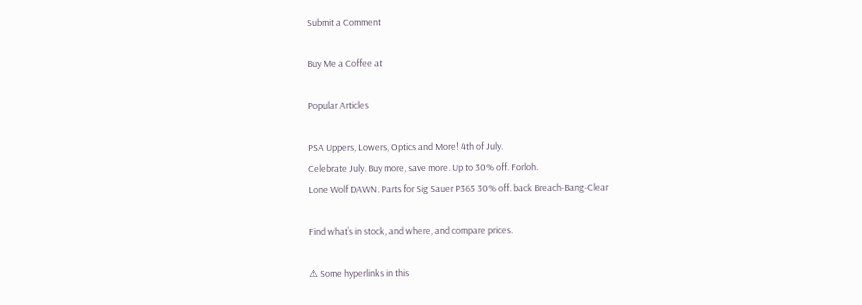Submit a Comment

Buy Me a Coffee at

Popular Articles

PSA Uppers, Lowers, Optics and More! 4th of July.
Celebrate July. Buy more, save more. Up to 30% off. Forloh.
Lone Wolf DAWN. Parts for Sig Sauer P365 30% off. back Breach-Bang-Clear

Find what’s in stock, and where, and compare prices.

⚠ Some hyperlinks in this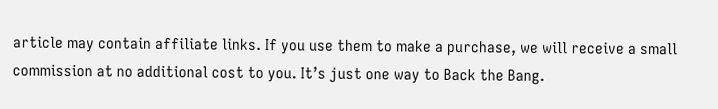article may contain affiliate links. If you use them to make a purchase, we will receive a small commission at no additional cost to you. It’s just one way to Back the Bang.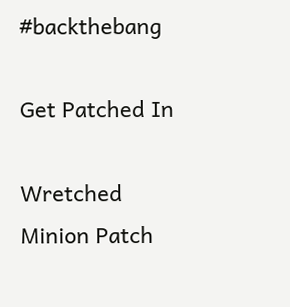#backthebang

Get Patched In

Wretched Minion Patch